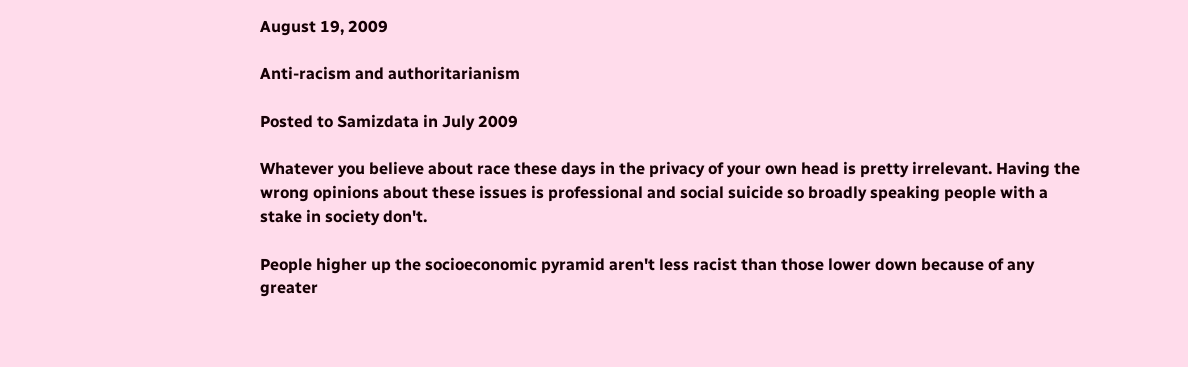August 19, 2009

Anti-racism and authoritarianism

Posted to Samizdata in July 2009

Whatever you believe about race these days in the privacy of your own head is pretty irrelevant. Having the wrong opinions about these issues is professional and social suicide so broadly speaking people with a stake in society don't.

People higher up the socioeconomic pyramid aren't less racist than those lower down because of any greater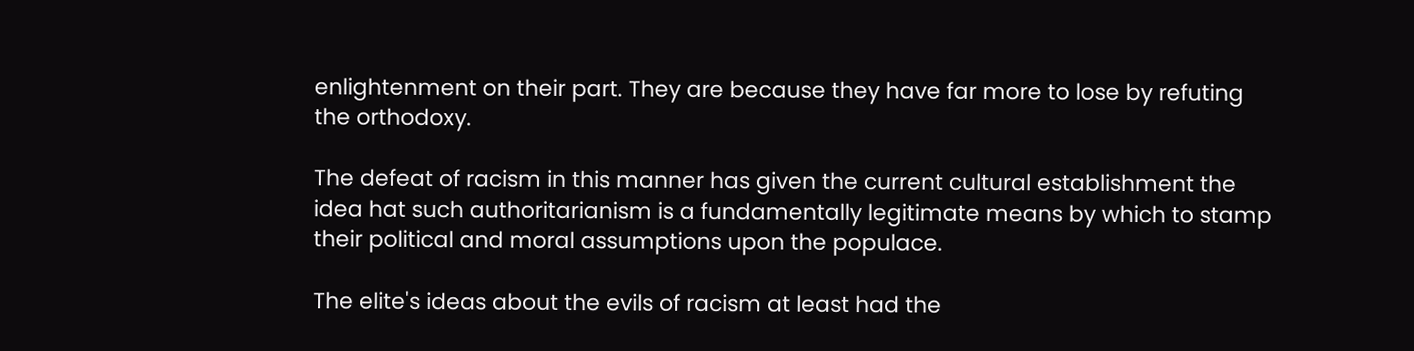enlightenment on their part. They are because they have far more to lose by refuting the orthodoxy.

The defeat of racism in this manner has given the current cultural establishment the idea hat such authoritarianism is a fundamentally legitimate means by which to stamp their political and moral assumptions upon the populace.

The elite's ideas about the evils of racism at least had the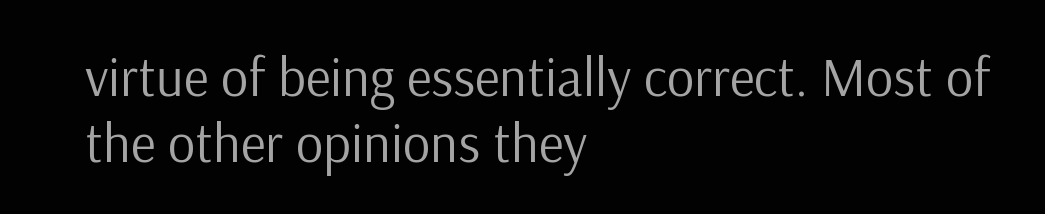virtue of being essentially correct. Most of the other opinions they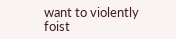want to violently foist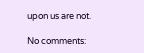upon us are not.

No comments: